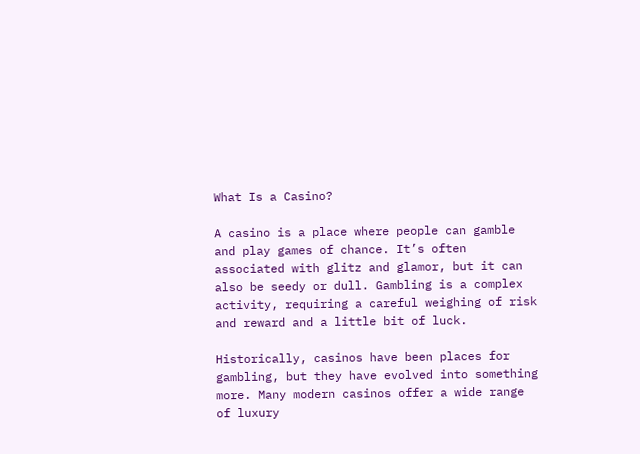What Is a Casino?

A casino is a place where people can gamble and play games of chance. It’s often associated with glitz and glamor, but it can also be seedy or dull. Gambling is a complex activity, requiring a careful weighing of risk and reward and a little bit of luck.

Historically, casinos have been places for gambling, but they have evolved into something more. Many modern casinos offer a wide range of luxury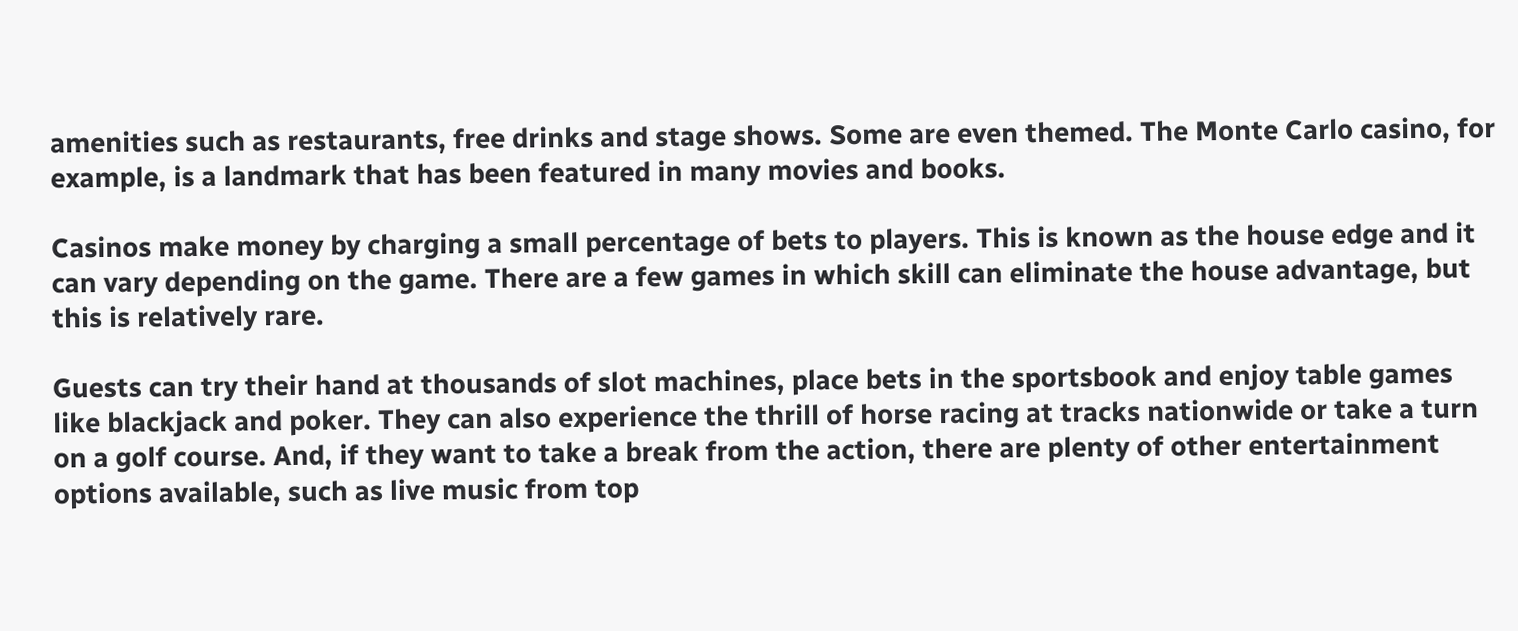amenities such as restaurants, free drinks and stage shows. Some are even themed. The Monte Carlo casino, for example, is a landmark that has been featured in many movies and books.

Casinos make money by charging a small percentage of bets to players. This is known as the house edge and it can vary depending on the game. There are a few games in which skill can eliminate the house advantage, but this is relatively rare.

Guests can try their hand at thousands of slot machines, place bets in the sportsbook and enjoy table games like blackjack and poker. They can also experience the thrill of horse racing at tracks nationwide or take a turn on a golf course. And, if they want to take a break from the action, there are plenty of other entertainment options available, such as live music from top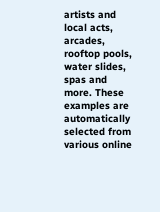artists and local acts, arcades, rooftop pools, water slides, spas and more. These examples are automatically selected from various online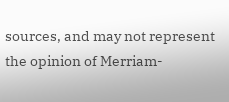sources, and may not represent the opinion of Merriam-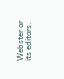Webster or its editors.